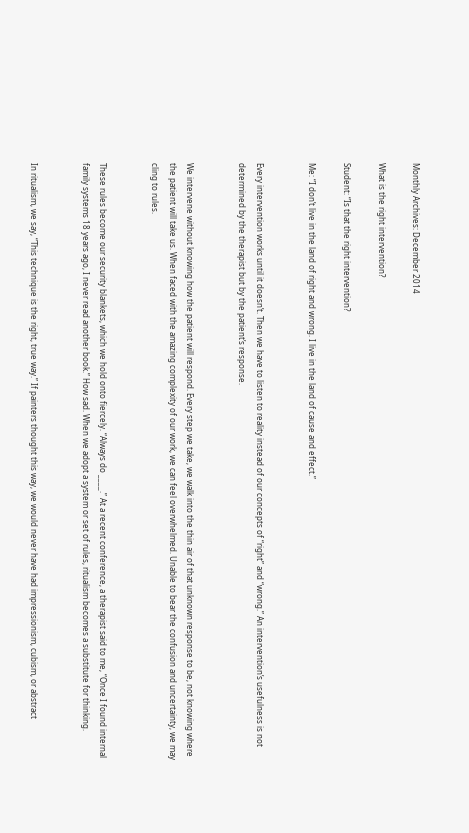Monthly Archives: December 2014

What is the right intervention?

Student: “Is that the right intervention?

Me: “I don’t live in the land of right and wrong. I live in the land of cause and effect.”


Every intervention works until it doesn’t. Then we have to listen to reality instead of our concepts of “right” and “wrong.” An intervention’s usefulness is not determined by the therapist but by the patient’s response.


We intervene without knowing how the patient will respond. Every step we take, we walk into the thin air of that unknown response to be, not knowing where the patient will take us. When faced with the amazing complexity of our work, we can feel overwhelmed. Unable to bear the confusion and uncertainty, we may cling to rules.


These rules become our security blankets, which we hold onto fiercely. “Always do ____.” At a recent conference, a therapist said to me, “Once I found internal family systems 18 years ago, I never read another book.” How sad. When we adopt a system or set of rules, ritualism becomes a substitute for thinking.


In ritualism, we say, “This technique is the right, true way.” If painters thought this way, we would never have had impressionism, cubism, or abstract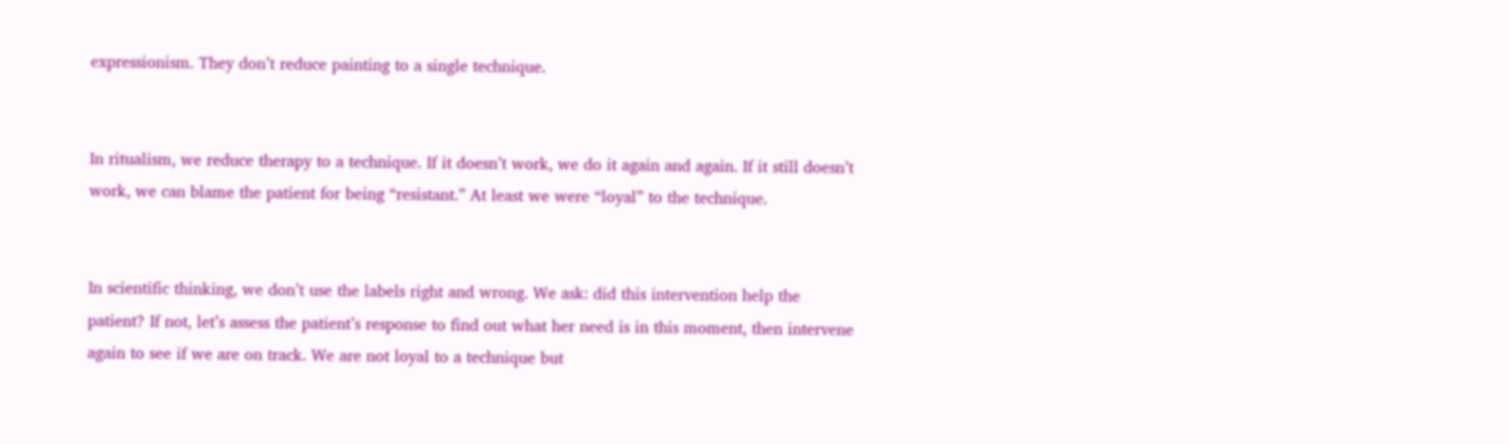expressionism. They don’t reduce painting to a single technique.


In ritualism, we reduce therapy to a technique. If it doesn’t work, we do it again and again. If it still doesn’t work, we can blame the patient for being “resistant.” At least we were “loyal” to the technique.


In scientific thinking, we don’t use the labels right and wrong. We ask: did this intervention help the patient? If not, let’s assess the patient’s response to find out what her need is in this moment, then intervene again to see if we are on track. We are not loyal to a technique but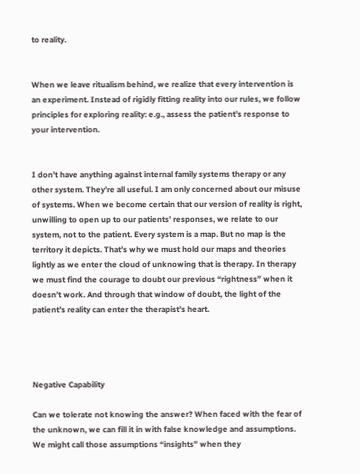to reality.


When we leave ritualism behind, we realize that every intervention is an experiment. Instead of rigidly fitting reality into our rules, we follow principles for exploring reality: e.g., assess the patient’s response to your intervention.


I don’t have anything against internal family systems therapy or any other system. They’re all useful. I am only concerned about our misuse of systems. When we become certain that our version of reality is right, unwilling to open up to our patients’ responses, we relate to our system, not to the patient. Every system is a map. But no map is the territory it depicts. That’s why we must hold our maps and theories lightly as we enter the cloud of unknowing that is therapy. In therapy we must find the courage to doubt our previous “rightness” when it doesn’t work. And through that window of doubt, the light of the patient’s reality can enter the therapist’s heart.




Negative Capability

Can we tolerate not knowing the answer? When faced with the fear of the unknown, we can fill it in with false knowledge and assumptions. We might call those assumptions “insights” when they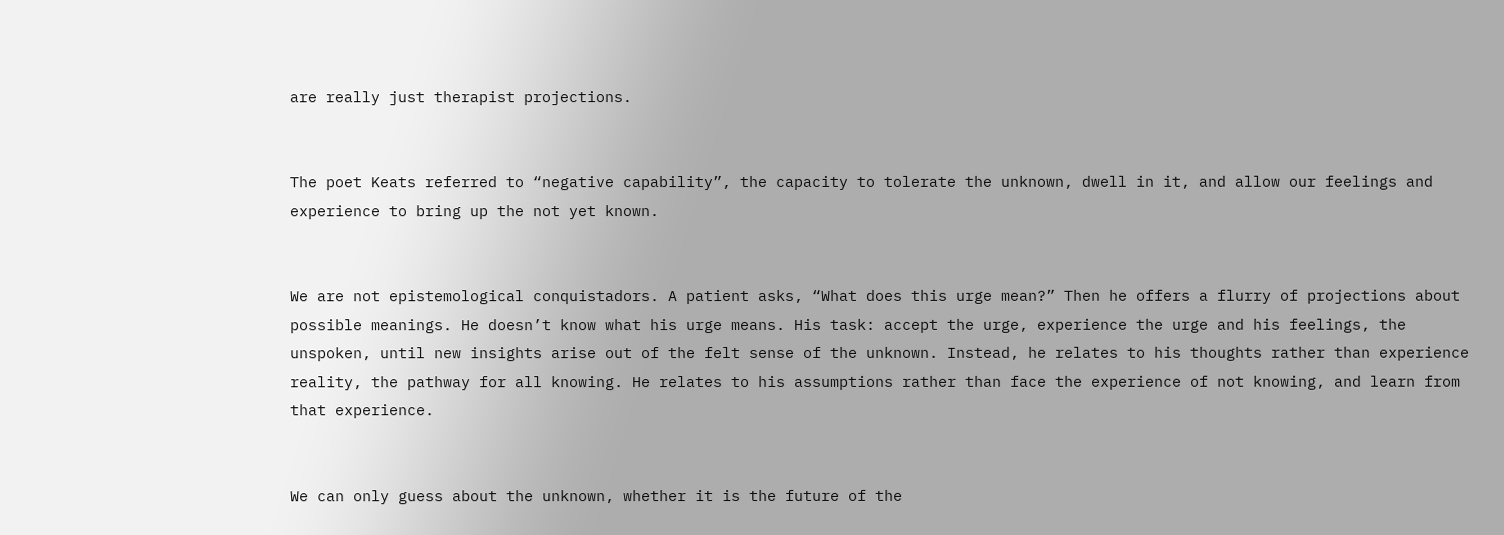are really just therapist projections.


The poet Keats referred to “negative capability”, the capacity to tolerate the unknown, dwell in it, and allow our feelings and experience to bring up the not yet known.


We are not epistemological conquistadors. A patient asks, “What does this urge mean?” Then he offers a flurry of projections about possible meanings. He doesn’t know what his urge means. His task: accept the urge, experience the urge and his feelings, the unspoken, until new insights arise out of the felt sense of the unknown. Instead, he relates to his thoughts rather than experience reality, the pathway for all knowing. He relates to his assumptions rather than face the experience of not knowing, and learn from that experience.


We can only guess about the unknown, whether it is the future of the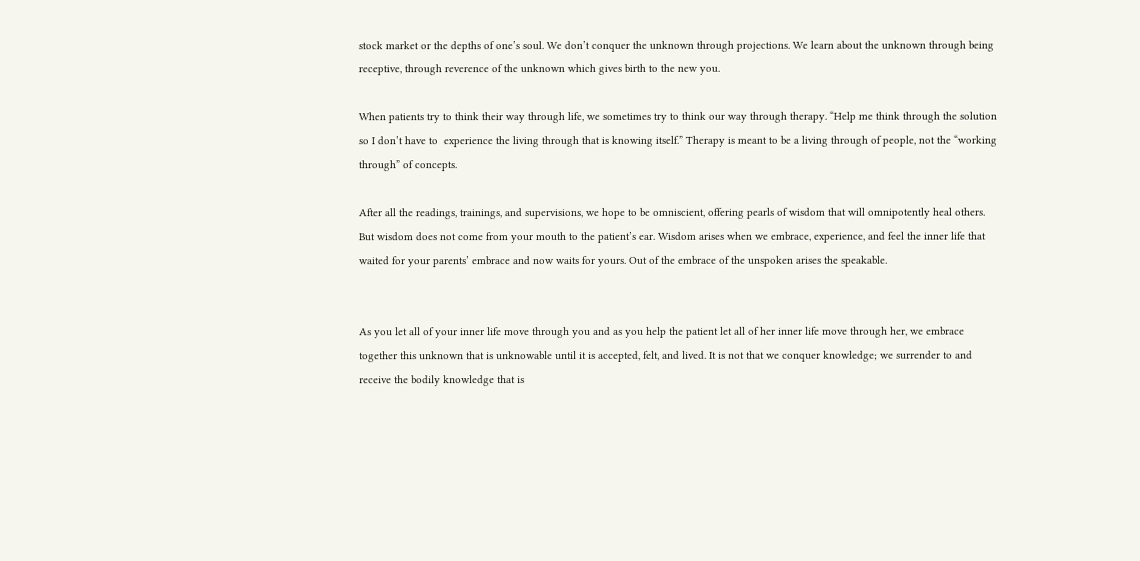stock market or the depths of one’s soul. We don’t conquer the unknown through projections. We learn about the unknown through being receptive, through reverence of the unknown which gives birth to the new you.

When patients try to think their way through life, we sometimes try to think our way through therapy. “Help me think through the solution so I don’t have to  experience the living through that is knowing itself.” Therapy is meant to be a living through of people, not the “working through” of concepts.

After all the readings, trainings, and supervisions, we hope to be omniscient, offering pearls of wisdom that will omnipotently heal others. But wisdom does not come from your mouth to the patient’s ear. Wisdom arises when we embrace, experience, and feel the inner life that waited for your parents’ embrace and now waits for yours. Out of the embrace of the unspoken arises the speakable.


As you let all of your inner life move through you and as you help the patient let all of her inner life move through her, we embrace together this unknown that is unknowable until it is accepted, felt, and lived. It is not that we conquer knowledge; we surrender to and receive the bodily knowledge that is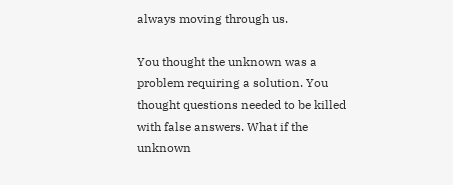always moving through us.

You thought the unknown was a problem requiring a solution. You thought questions needed to be killed with false answers. What if the unknown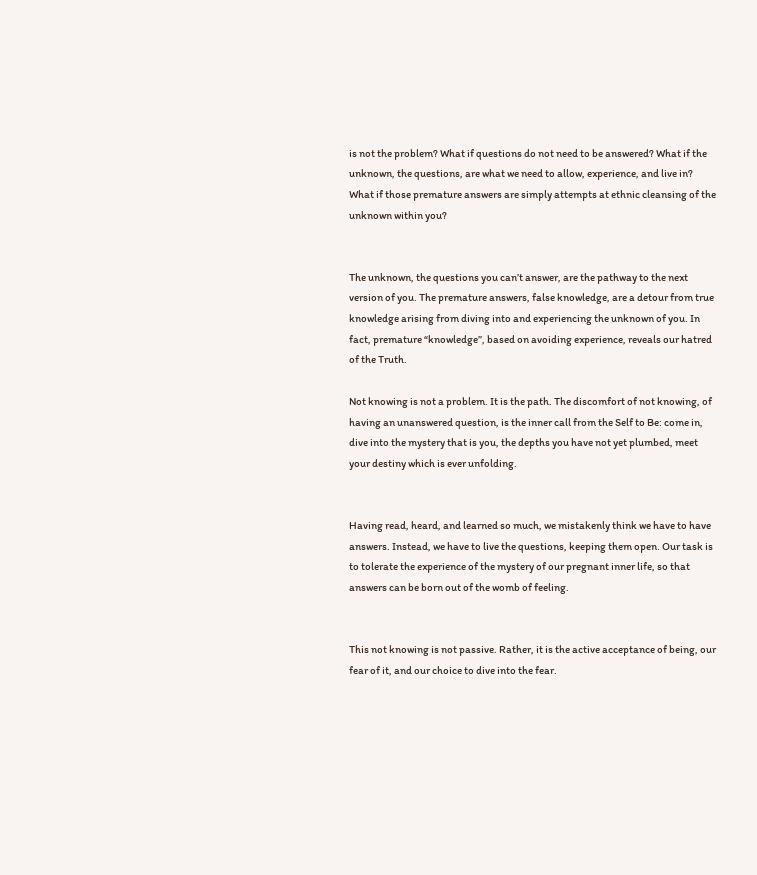is not the problem? What if questions do not need to be answered? What if the unknown, the questions, are what we need to allow, experience, and live in? What if those premature answers are simply attempts at ethnic cleansing of the unknown within you?


The unknown, the questions you can’t answer, are the pathway to the next version of you. The premature answers, false knowledge, are a detour from true knowledge arising from diving into and experiencing the unknown of you. In fact, premature “knowledge”, based on avoiding experience, reveals our hatred of the Truth.

Not knowing is not a problem. It is the path. The discomfort of not knowing, of having an unanswered question, is the inner call from the Self to Be: come in, dive into the mystery that is you, the depths you have not yet plumbed, meet your destiny which is ever unfolding.


Having read, heard, and learned so much, we mistakenly think we have to have answers. Instead, we have to live the questions, keeping them open. Our task is to tolerate the experience of the mystery of our pregnant inner life, so that answers can be born out of the womb of feeling.


This not knowing is not passive. Rather, it is the active acceptance of being, our fear of it, and our choice to dive into the fear.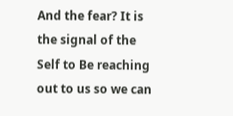And the fear? It is the signal of the Self to Be reaching out to us so we can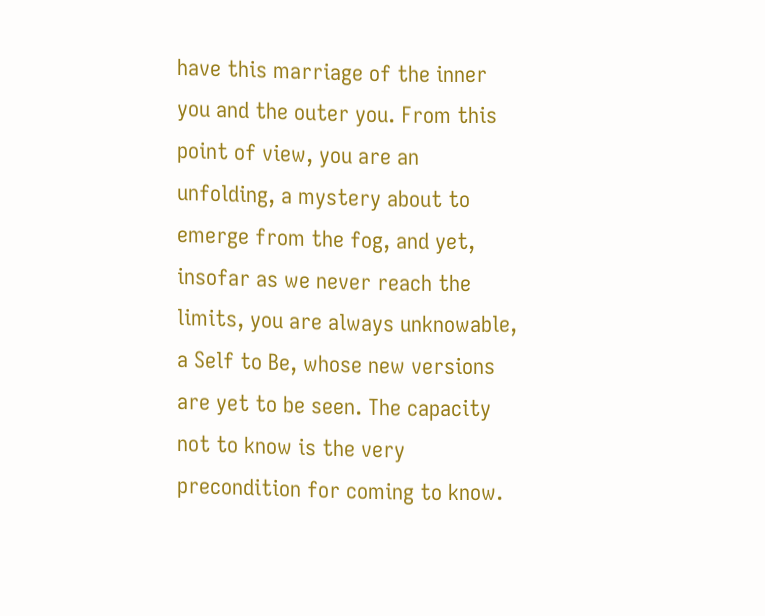have this marriage of the inner you and the outer you. From this point of view, you are an unfolding, a mystery about to emerge from the fog, and yet, insofar as we never reach the limits, you are always unknowable, a Self to Be, whose new versions are yet to be seen. The capacity not to know is the very precondition for coming to know.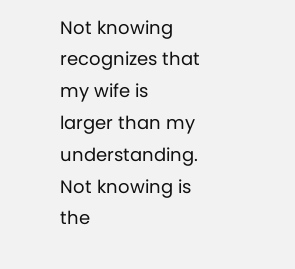Not knowing recognizes that my wife is larger than my understanding. Not knowing is the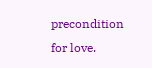precondition for love.